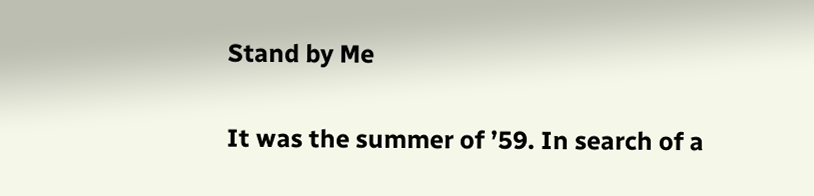Stand by Me

It was the summer of ’59. In search of a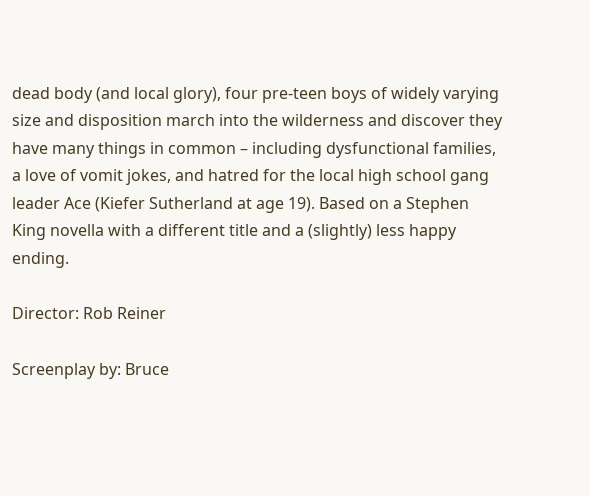dead body (and local glory), four pre-teen boys of widely varying size and disposition march into the wilderness and discover they have many things in common – including dysfunctional families, a love of vomit jokes, and hatred for the local high school gang leader Ace (Kiefer Sutherland at age 19). Based on a Stephen King novella with a different title and a (slightly) less happy ending.

Director: Rob Reiner

Screenplay by: Bruce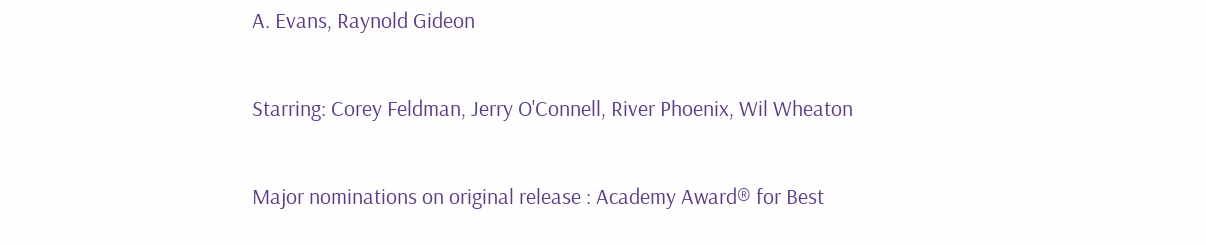A. Evans, Raynold Gideon

Starring: Corey Feldman, Jerry O'Connell, River Phoenix, Wil Wheaton

Major nominations on original release : Academy Award® for Best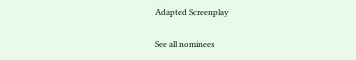Adapted Screenplay

See all nominees